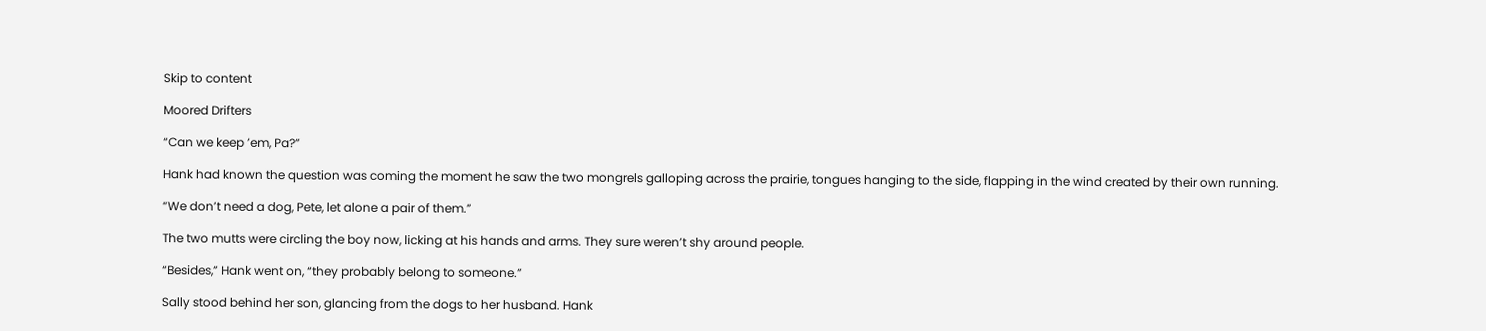Skip to content

Moored Drifters

“Can we keep ’em, Pa?”

Hank had known the question was coming the moment he saw the two mongrels galloping across the prairie, tongues hanging to the side, flapping in the wind created by their own running.

“We don’t need a dog, Pete, let alone a pair of them.”

The two mutts were circling the boy now, licking at his hands and arms. They sure weren’t shy around people.

“Besides,” Hank went on, “they probably belong to someone.”

Sally stood behind her son, glancing from the dogs to her husband. Hank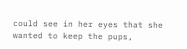could see in her eyes that she wanted to keep the pups,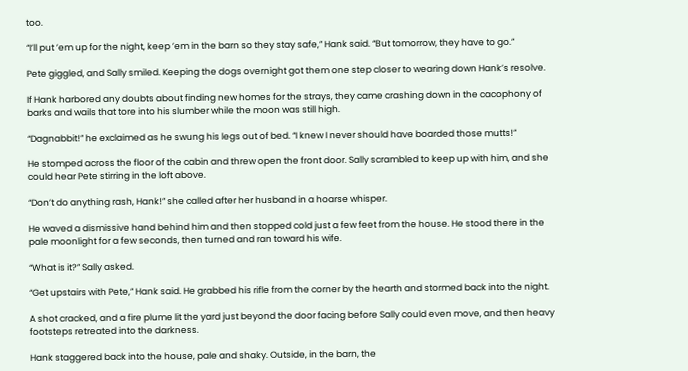too.

“I’ll put ’em up for the night, keep ’em in the barn so they stay safe,” Hank said. “But tomorrow, they have to go.”

Pete giggled, and Sally smiled. Keeping the dogs overnight got them one step closer to wearing down Hank’s resolve.

If Hank harbored any doubts about finding new homes for the strays, they came crashing down in the cacophony of barks and wails that tore into his slumber while the moon was still high.

“Dagnabbit!” he exclaimed as he swung his legs out of bed. “I knew I never should have boarded those mutts!”

He stomped across the floor of the cabin and threw open the front door. Sally scrambled to keep up with him, and she could hear Pete stirring in the loft above.

“Don’t do anything rash, Hank!” she called after her husband in a hoarse whisper.

He waved a dismissive hand behind him and then stopped cold just a few feet from the house. He stood there in the pale moonlight for a few seconds, then turned and ran toward his wife.

“What is it?” Sally asked.

“Get upstairs with Pete,” Hank said. He grabbed his rifle from the corner by the hearth and stormed back into the night.

A shot cracked, and a fire plume lit the yard just beyond the door facing before Sally could even move, and then heavy footsteps retreated into the darkness.

Hank staggered back into the house, pale and shaky. Outside, in the barn, the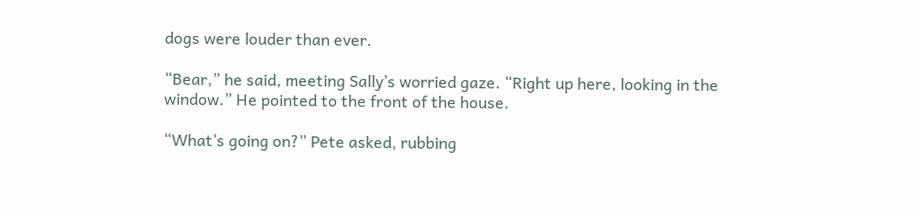dogs were louder than ever.

“Bear,” he said, meeting Sally’s worried gaze. “Right up here, looking in the window.” He pointed to the front of the house.

“What’s going on?” Pete asked, rubbing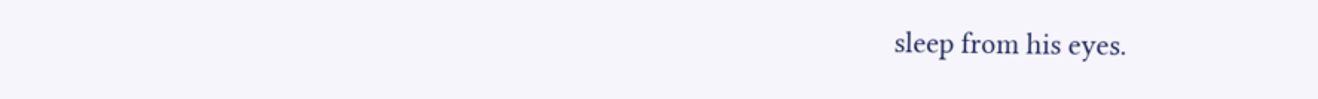sleep from his eyes.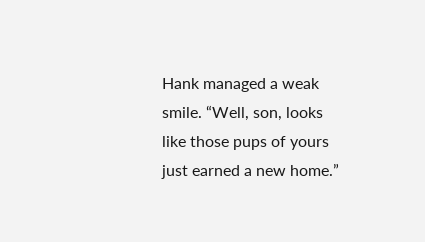Hank managed a weak smile. “Well, son, looks like those pups of yours just earned a new home.”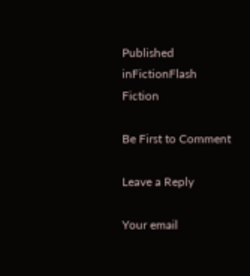Published inFictionFlash Fiction

Be First to Comment

Leave a Reply

Your email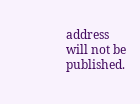address will not be published.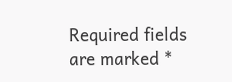Required fields are marked *